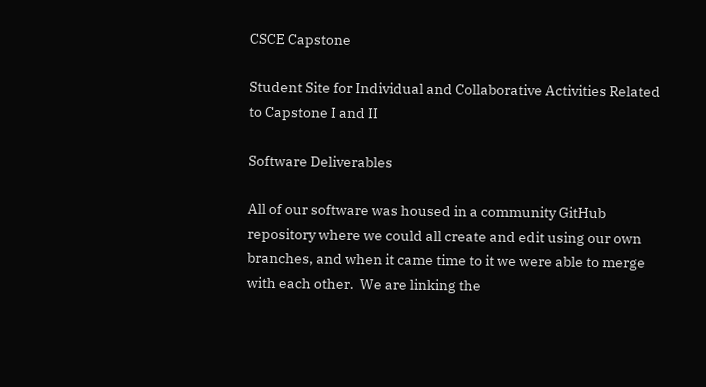CSCE Capstone

Student Site for Individual and Collaborative Activities Related to Capstone I and II

Software Deliverables

All of our software was housed in a community GitHub repository where we could all create and edit using our own branches, and when it came time to it we were able to merge with each other.  We are linking the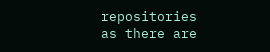repositories as there are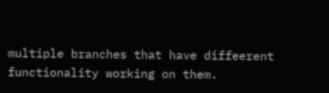multiple branches that have diffeerent functionality working on them.